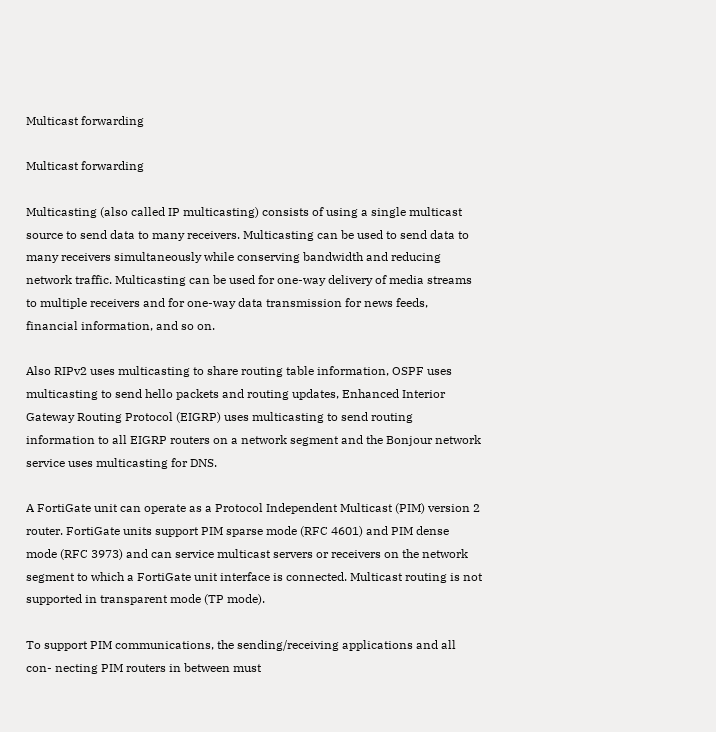Multicast forwarding

Multicast forwarding

Multicasting (also called IP multicasting) consists of using a single multicast source to send data to many receivers. Multicasting can be used to send data to many receivers simultaneously while conserving bandwidth and reducing network traffic. Multicasting can be used for one-way delivery of media streams to multiple receivers and for one-way data transmission for news feeds, financial information, and so on.

Also RIPv2 uses multicasting to share routing table information, OSPF uses multicasting to send hello packets and routing updates, Enhanced Interior Gateway Routing Protocol (EIGRP) uses multicasting to send routing information to all EIGRP routers on a network segment and the Bonjour network service uses multicasting for DNS.

A FortiGate unit can operate as a Protocol Independent Multicast (PIM) version 2 router. FortiGate units support PIM sparse mode (RFC 4601) and PIM dense mode (RFC 3973) and can service multicast servers or receivers on the network segment to which a FortiGate unit interface is connected. Multicast routing is not supported in transparent mode (TP mode).

To support PIM communications, the sending/receiving applications and all con- necting PIM routers in between must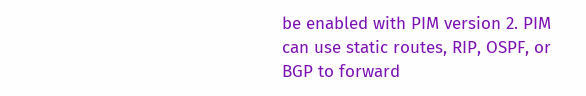be enabled with PIM version 2. PIM can use static routes, RIP, OSPF, or BGP to forward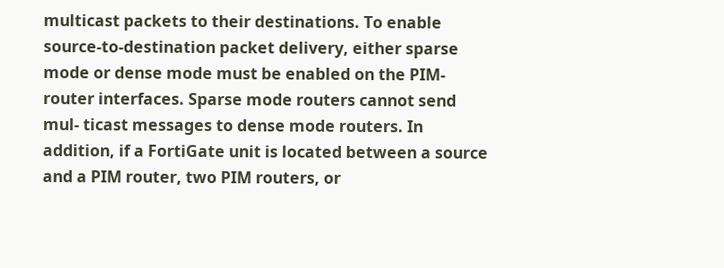multicast packets to their destinations. To enable source-to-destination packet delivery, either sparse mode or dense mode must be enabled on the PIM-router interfaces. Sparse mode routers cannot send mul- ticast messages to dense mode routers. In addition, if a FortiGate unit is located between a source and a PIM router, two PIM routers, or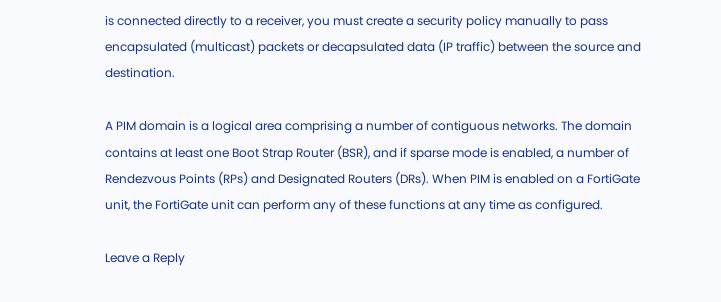is connected directly to a receiver, you must create a security policy manually to pass encapsulated (multicast) packets or decapsulated data (IP traffic) between the source and destination.

A PIM domain is a logical area comprising a number of contiguous networks. The domain contains at least one Boot Strap Router (BSR), and if sparse mode is enabled, a number of Rendezvous Points (RPs) and Designated Routers (DRs). When PIM is enabled on a FortiGate unit, the FortiGate unit can perform any of these functions at any time as configured.

Leave a Reply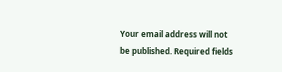Your email address will not be published. Required fields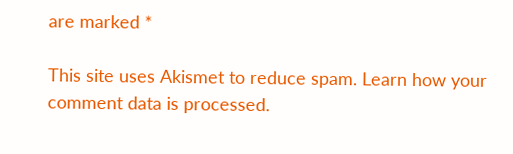are marked *

This site uses Akismet to reduce spam. Learn how your comment data is processed.